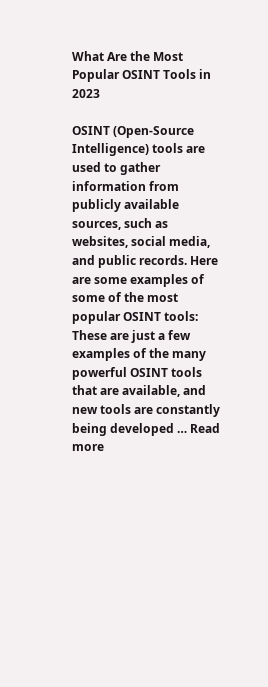What Are the Most Popular OSINT Tools in 2023

OSINT (Open-Source Intelligence) tools are used to gather information from publicly available sources, such as websites, social media, and public records. Here are some examples of some of the most popular OSINT tools: These are just a few examples of the many powerful OSINT tools that are available, and new tools are constantly being developed … Read more